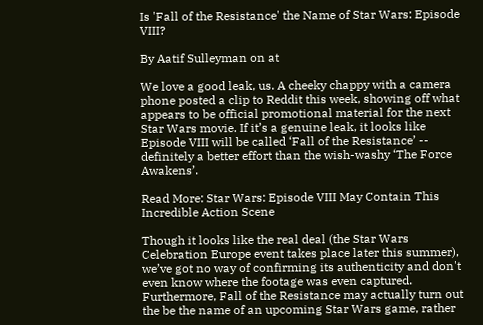Is 'Fall of the Resistance' the Name of Star Wars: Episode VIII?

By Aatif Sulleyman on at

We love a good leak, us. A cheeky chappy with a camera phone posted a clip to Reddit this week, showing off what appears to be official promotional material for the next Star Wars movie. If it’s a genuine leak, it looks like Episode VIII will be called ‘Fall of the Resistance’ -- definitely a better effort than the wish-washy ‘The Force Awakens’.

Read More: Star Wars: Episode VIII May Contain This Incredible Action Scene

Though it looks like the real deal (the Star Wars Celebration Europe event takes place later this summer), we’ve got no way of confirming its authenticity and don't even know where the footage was even captured. Furthermore, Fall of the Resistance may actually turn out the be the name of an upcoming Star Wars game, rather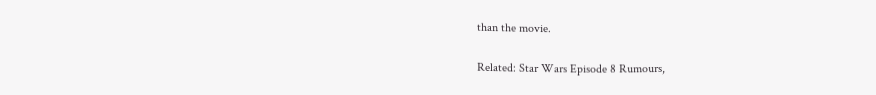than the movie.

Related: Star Wars Episode 8 Rumours,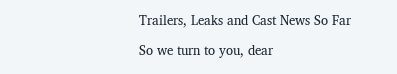Trailers, Leaks and Cast News So Far

So we turn to you, dear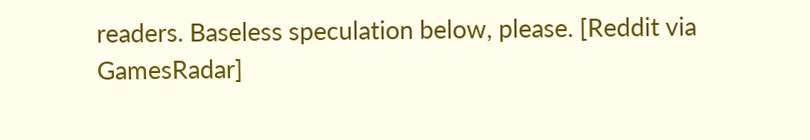readers. Baseless speculation below, please. [Reddit via GamesRadar]